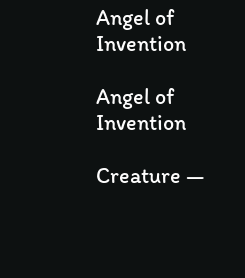Angel of Invention

Angel of Invention

Creature —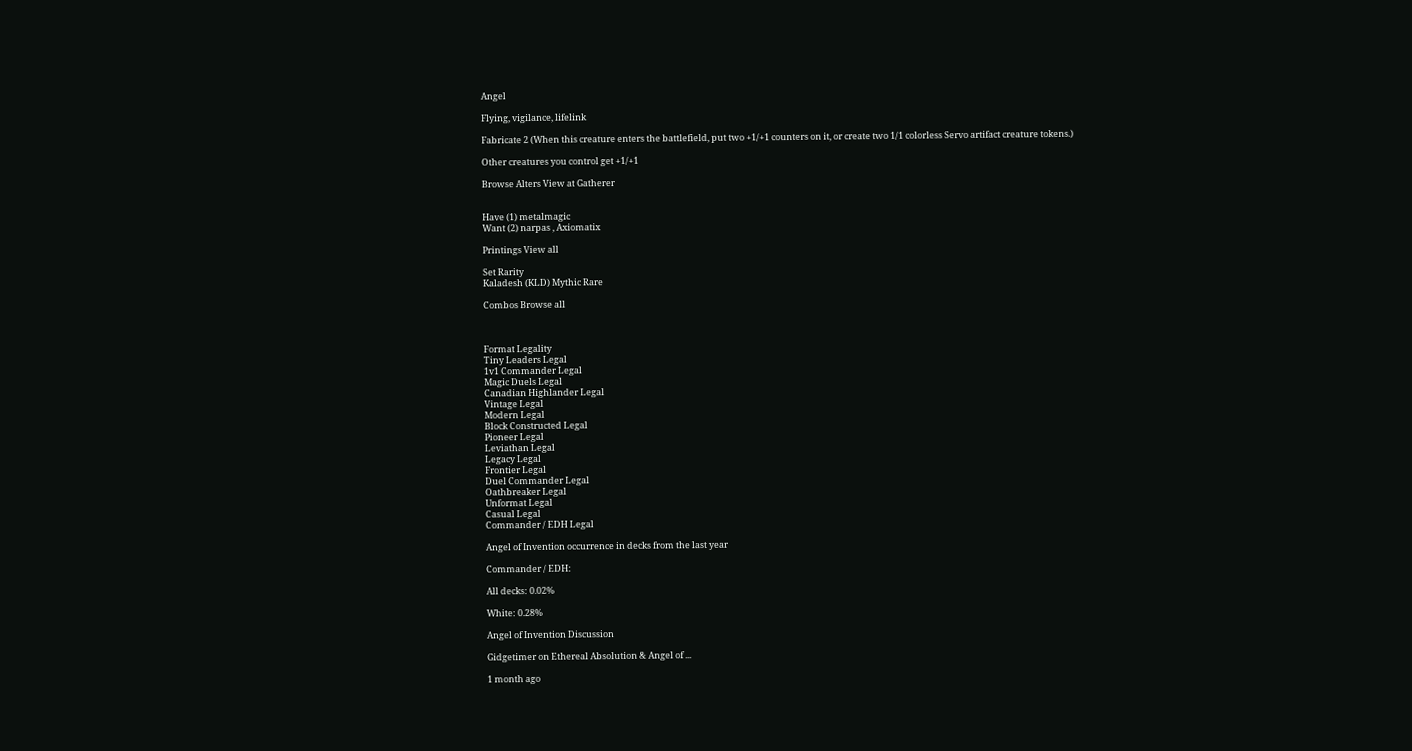Angel

Flying, vigilance, lifelink

Fabricate 2 (When this creature enters the battlefield, put two +1/+1 counters on it, or create two 1/1 colorless Servo artifact creature tokens.)

Other creatures you control get +1/+1

Browse Alters View at Gatherer


Have (1) metalmagic
Want (2) narpas , Axiomatix

Printings View all

Set Rarity
Kaladesh (KLD) Mythic Rare

Combos Browse all



Format Legality
Tiny Leaders Legal
1v1 Commander Legal
Magic Duels Legal
Canadian Highlander Legal
Vintage Legal
Modern Legal
Block Constructed Legal
Pioneer Legal
Leviathan Legal
Legacy Legal
Frontier Legal
Duel Commander Legal
Oathbreaker Legal
Unformat Legal
Casual Legal
Commander / EDH Legal

Angel of Invention occurrence in decks from the last year

Commander / EDH:

All decks: 0.02%

White: 0.28%

Angel of Invention Discussion

Gidgetimer on Ethereal Absolution & Angel of ...

1 month ago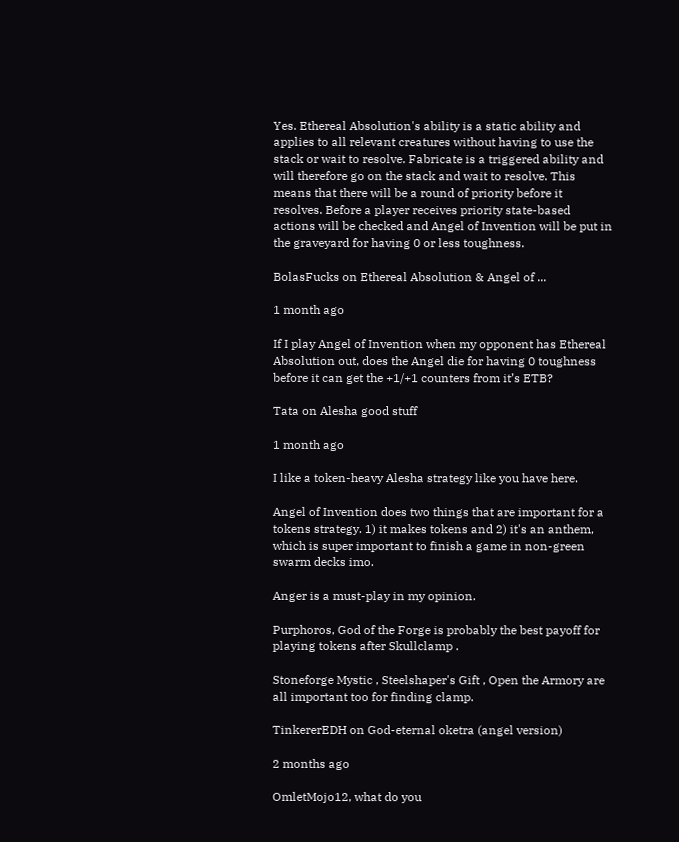Yes. Ethereal Absolution's ability is a static ability and applies to all relevant creatures without having to use the stack or wait to resolve. Fabricate is a triggered ability and will therefore go on the stack and wait to resolve. This means that there will be a round of priority before it resolves. Before a player receives priority state-based actions will be checked and Angel of Invention will be put in the graveyard for having 0 or less toughness.

BolasFucks on Ethereal Absolution & Angel of ...

1 month ago

If I play Angel of Invention when my opponent has Ethereal Absolution out, does the Angel die for having 0 toughness before it can get the +1/+1 counters from it’s ETB?

Tata on Alesha good stuff

1 month ago

I like a token-heavy Alesha strategy like you have here.

Angel of Invention does two things that are important for a tokens strategy. 1) it makes tokens and 2) it's an anthem, which is super important to finish a game in non-green swarm decks imo.

Anger is a must-play in my opinion.

Purphoros, God of the Forge is probably the best payoff for playing tokens after Skullclamp .

Stoneforge Mystic , Steelshaper's Gift , Open the Armory are all important too for finding clamp.

TinkererEDH on God-eternal oketra (angel version)

2 months ago

OmletMojo12, what do you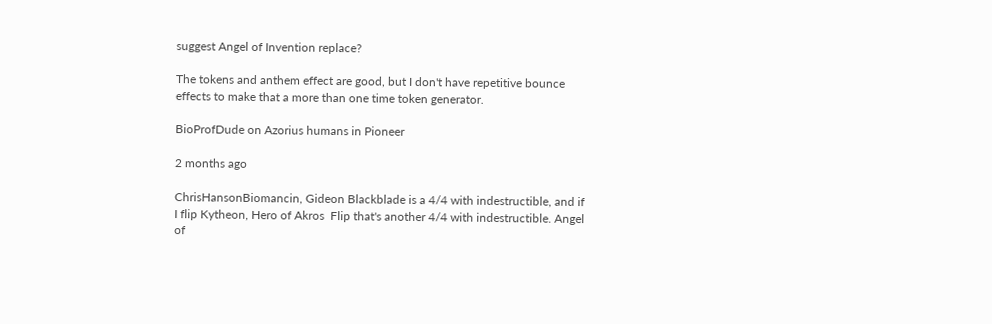suggest Angel of Invention replace?

The tokens and anthem effect are good, but I don't have repetitive bounce effects to make that a more than one time token generator.

BioProfDude on Azorius humans in Pioneer

2 months ago

ChrisHansonBiomancin, Gideon Blackblade is a 4/4 with indestructible, and if I flip Kytheon, Hero of Akros  Flip that's another 4/4 with indestructible. Angel of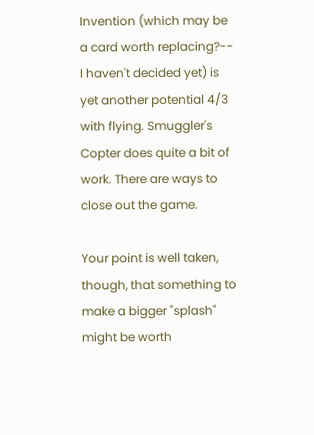Invention (which may be a card worth replacing?-- I haven't decided yet) is yet another potential 4/3 with flying. Smuggler's Copter does quite a bit of work. There are ways to close out the game.

Your point is well taken, though, that something to make a bigger "splash" might be worth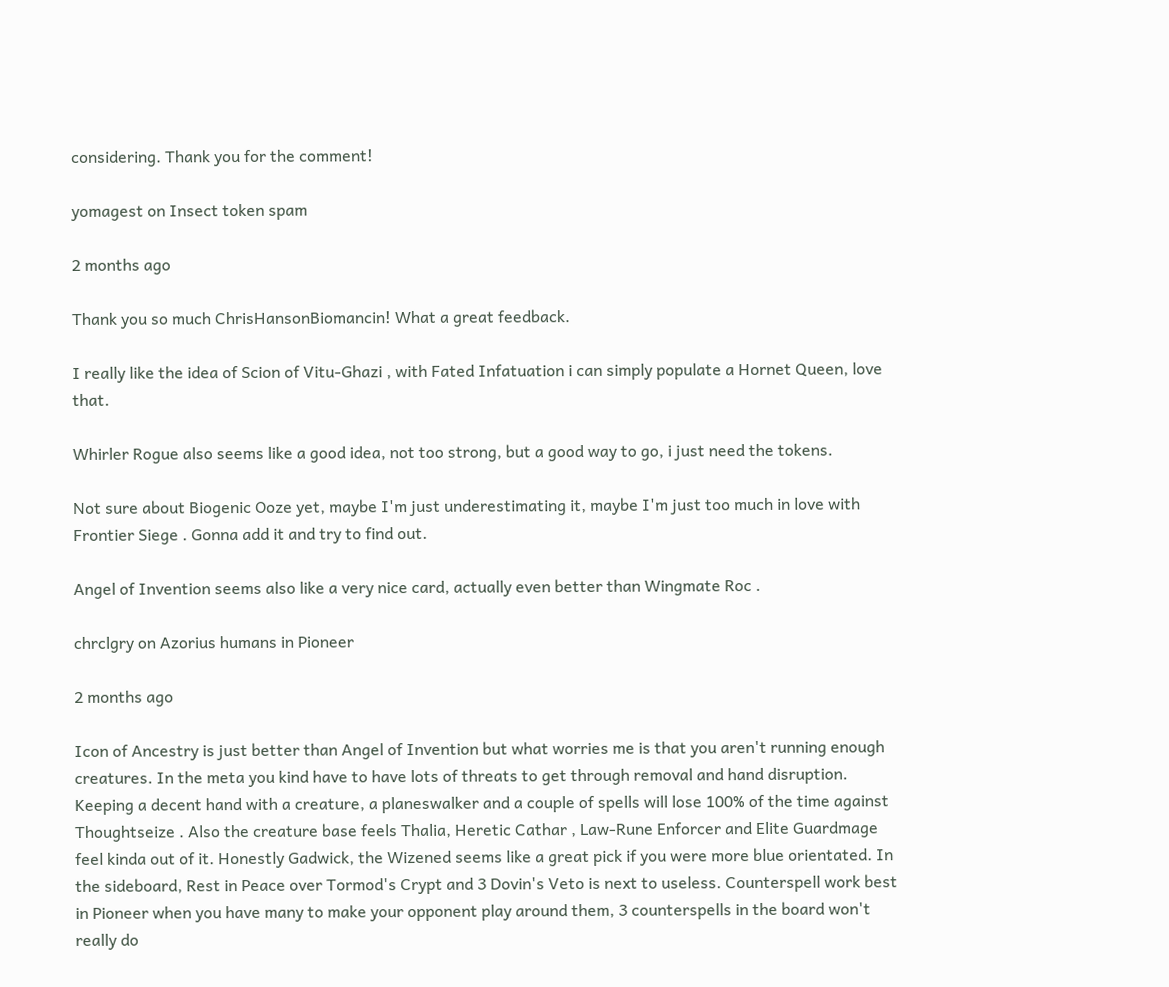considering. Thank you for the comment!

yomagest on Insect token spam

2 months ago

Thank you so much ChrisHansonBiomancin! What a great feedback.

I really like the idea of Scion of Vitu-Ghazi , with Fated Infatuation i can simply populate a Hornet Queen, love that.

Whirler Rogue also seems like a good idea, not too strong, but a good way to go, i just need the tokens.

Not sure about Biogenic Ooze yet, maybe I'm just underestimating it, maybe I'm just too much in love with Frontier Siege . Gonna add it and try to find out.

Angel of Invention seems also like a very nice card, actually even better than Wingmate Roc .

chrclgry on Azorius humans in Pioneer

2 months ago

Icon of Ancestry is just better than Angel of Invention but what worries me is that you aren't running enough creatures. In the meta you kind have to have lots of threats to get through removal and hand disruption. Keeping a decent hand with a creature, a planeswalker and a couple of spells will lose 100% of the time against Thoughtseize . Also the creature base feels Thalia, Heretic Cathar , Law-Rune Enforcer and Elite Guardmage feel kinda out of it. Honestly Gadwick, the Wizened seems like a great pick if you were more blue orientated. In the sideboard, Rest in Peace over Tormod's Crypt and 3 Dovin's Veto is next to useless. Counterspell work best in Pioneer when you have many to make your opponent play around them, 3 counterspells in the board won't really do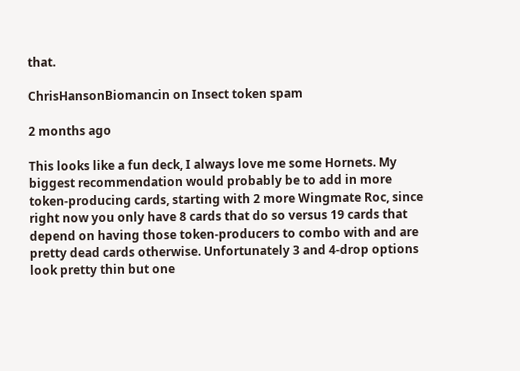that.

ChrisHansonBiomancin on Insect token spam

2 months ago

This looks like a fun deck, I always love me some Hornets. My biggest recommendation would probably be to add in more token-producing cards, starting with 2 more Wingmate Roc, since right now you only have 8 cards that do so versus 19 cards that depend on having those token-producers to combo with and are pretty dead cards otherwise. Unfortunately 3 and 4-drop options look pretty thin but one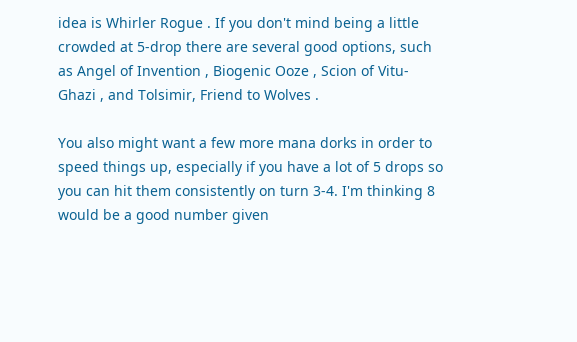idea is Whirler Rogue . If you don't mind being a little crowded at 5-drop there are several good options, such as Angel of Invention , Biogenic Ooze , Scion of Vitu-Ghazi , and Tolsimir, Friend to Wolves .

You also might want a few more mana dorks in order to speed things up, especially if you have a lot of 5 drops so you can hit them consistently on turn 3-4. I'm thinking 8 would be a good number given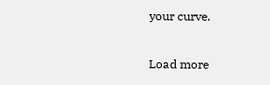your curve.

Load more